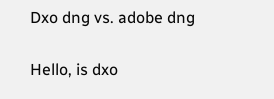Dxo dng vs. adobe dng

Hello, is dxo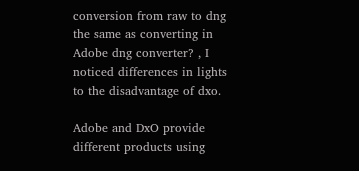conversion from raw to dng the same as converting in Adobe dng converter? , I noticed differences in lights to the disadvantage of dxo.

Adobe and DxO provide different products using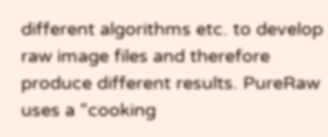different algorithms etc. to develop raw image files and therefore produce different results. PureRaw uses a “cooking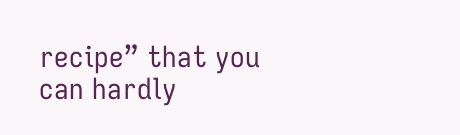recipe” that you can hardly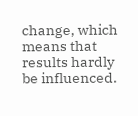change, which means that results hardly be influenced.